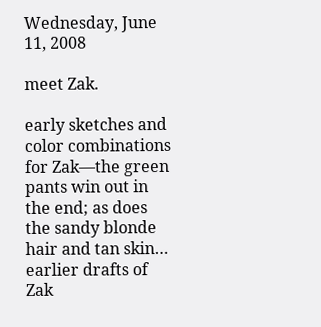Wednesday, June 11, 2008

meet Zak.

early sketches and color combinations for Zak—the green pants win out in the end; as does the sandy blonde hair and tan skin… earlier drafts of Zak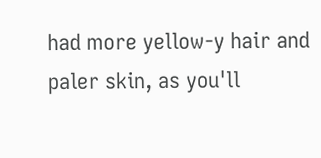had more yellow-y hair and paler skin, as you'll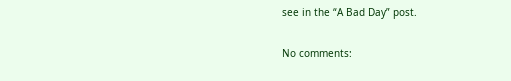see in the “A Bad Day” post.

No comments: